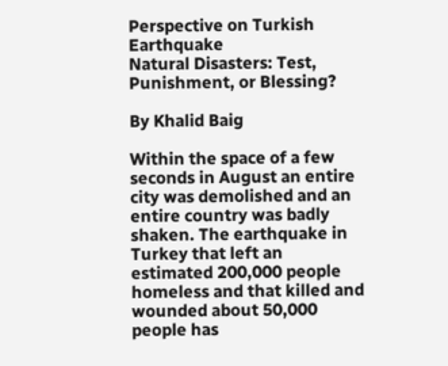Perspective on Turkish Earthquake
Natural Disasters: Test, Punishment, or Blessing?

By Khalid Baig

Within the space of a few seconds in August an entire city was demolished and an entire country was badly shaken. The earthquake in Turkey that left an estimated 200,000 people homeless and that killed and wounded about 50,000 people has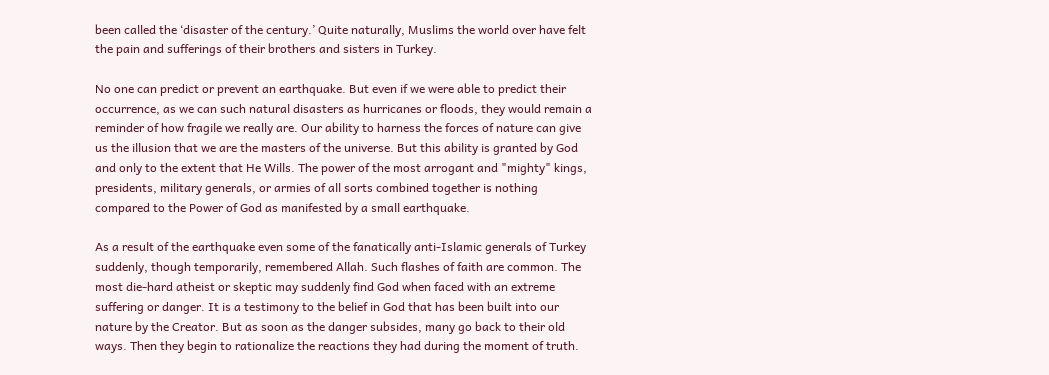been called the ‘disaster of the century.’ Quite naturally, Muslims the world over have felt the pain and sufferings of their brothers and sisters in Turkey.

No one can predict or prevent an earthquake. But even if we were able to predict their occurrence, as we can such natural disasters as hurricanes or floods, they would remain a reminder of how fragile we really are. Our ability to harness the forces of nature can give us the illusion that we are the masters of the universe. But this ability is granted by God and only to the extent that He Wills. The power of the most arrogant and "mighty" kings, presidents, military generals, or armies of all sorts combined together is nothing compared to the Power of God as manifested by a small earthquake.

As a result of the earthquake even some of the fanatically anti-Islamic generals of Turkey suddenly, though temporarily, remembered Allah. Such flashes of faith are common. The most die-hard atheist or skeptic may suddenly find God when faced with an extreme suffering or danger. It is a testimony to the belief in God that has been built into our nature by the Creator. But as soon as the danger subsides, many go back to their old ways. Then they begin to rationalize the reactions they had during the moment of truth.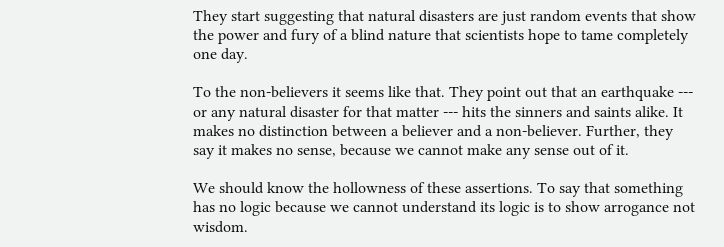They start suggesting that natural disasters are just random events that show the power and fury of a blind nature that scientists hope to tame completely one day.

To the non-believers it seems like that. They point out that an earthquake --- or any natural disaster for that matter --- hits the sinners and saints alike. It makes no distinction between a believer and a non-believer. Further, they say it makes no sense, because we cannot make any sense out of it.

We should know the hollowness of these assertions. To say that something has no logic because we cannot understand its logic is to show arrogance not wisdom.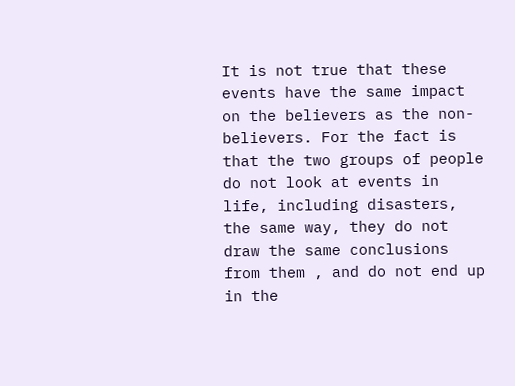It is not true that these events have the same impact on the believers as the non-believers. For the fact is that the two groups of people do not look at events in life, including disasters, the same way, they do not draw the same conclusions from them , and do not end up in the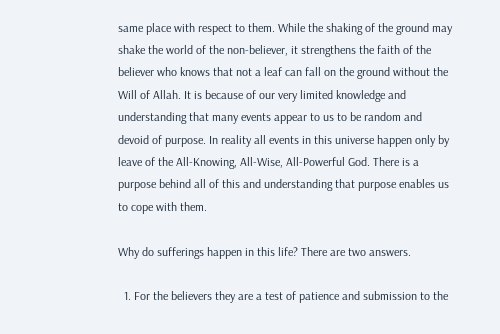same place with respect to them. While the shaking of the ground may shake the world of the non-believer, it strengthens the faith of the believer who knows that not a leaf can fall on the ground without the Will of Allah. It is because of our very limited knowledge and understanding that many events appear to us to be random and devoid of purpose. In reality all events in this universe happen only by leave of the All-Knowing, All-Wise, All-Powerful God. There is a purpose behind all of this and understanding that purpose enables us to cope with them.

Why do sufferings happen in this life? There are two answers.

  1. For the believers they are a test of patience and submission to the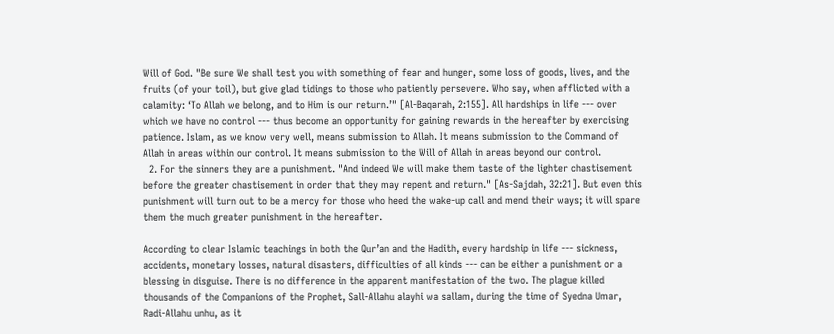Will of God. "Be sure We shall test you with something of fear and hunger, some loss of goods, lives, and the fruits (of your toil), but give glad tidings to those who patiently persevere. Who say, when afflicted with a calamity: ‘To Allah we belong, and to Him is our return.’" [Al-Baqarah, 2:155]. All hardships in life --- over which we have no control --- thus become an opportunity for gaining rewards in the hereafter by exercising patience. Islam, as we know very well, means submission to Allah. It means submission to the Command of Allah in areas within our control. It means submission to the Will of Allah in areas beyond our control.
  2. For the sinners they are a punishment. "And indeed We will make them taste of the lighter chastisement before the greater chastisement in order that they may repent and return." [As-Sajdah, 32:21]. But even this punishment will turn out to be a mercy for those who heed the wake-up call and mend their ways; it will spare them the much greater punishment in the hereafter.

According to clear Islamic teachings in both the Qur’an and the Hadith, every hardship in life --- sickness, accidents, monetary losses, natural disasters, difficulties of all kinds --- can be either a punishment or a blessing in disguise. There is no difference in the apparent manifestation of the two. The plague killed thousands of the Companions of the Prophet, Sall-Allahu alayhi wa sallam, during the time of Syedna Umar, Radi-Allahu unhu, as it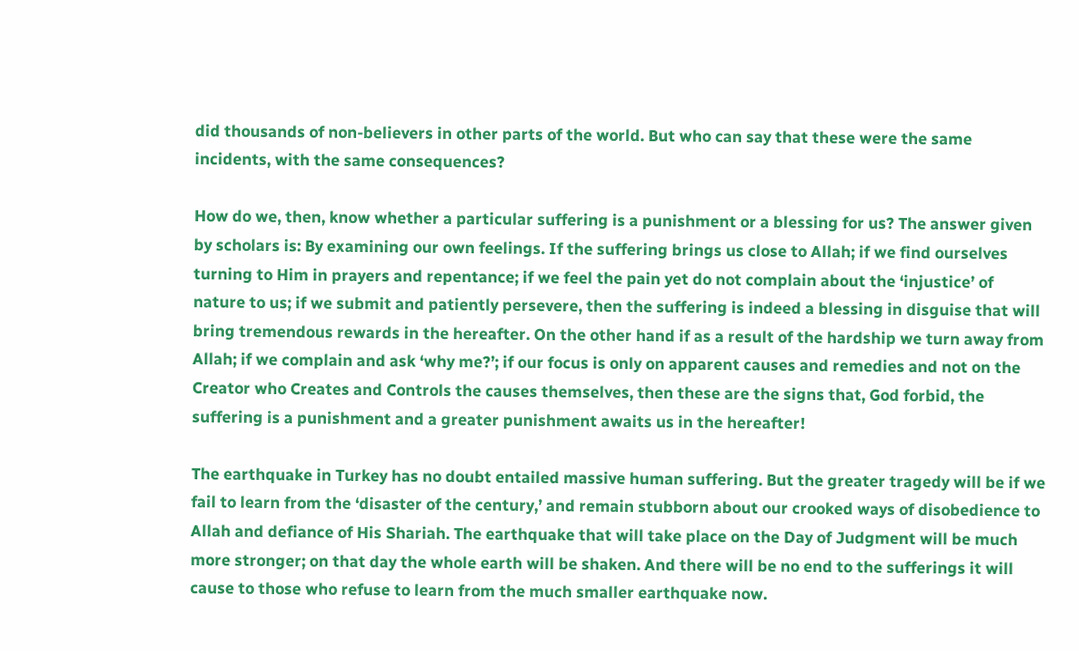did thousands of non-believers in other parts of the world. But who can say that these were the same incidents, with the same consequences?

How do we, then, know whether a particular suffering is a punishment or a blessing for us? The answer given by scholars is: By examining our own feelings. If the suffering brings us close to Allah; if we find ourselves turning to Him in prayers and repentance; if we feel the pain yet do not complain about the ‘injustice’ of nature to us; if we submit and patiently persevere, then the suffering is indeed a blessing in disguise that will bring tremendous rewards in the hereafter. On the other hand if as a result of the hardship we turn away from Allah; if we complain and ask ‘why me?’; if our focus is only on apparent causes and remedies and not on the Creator who Creates and Controls the causes themselves, then these are the signs that, God forbid, the suffering is a punishment and a greater punishment awaits us in the hereafter!

The earthquake in Turkey has no doubt entailed massive human suffering. But the greater tragedy will be if we fail to learn from the ‘disaster of the century,’ and remain stubborn about our crooked ways of disobedience to Allah and defiance of His Shariah. The earthquake that will take place on the Day of Judgment will be much more stronger; on that day the whole earth will be shaken. And there will be no end to the sufferings it will cause to those who refuse to learn from the much smaller earthquake now.